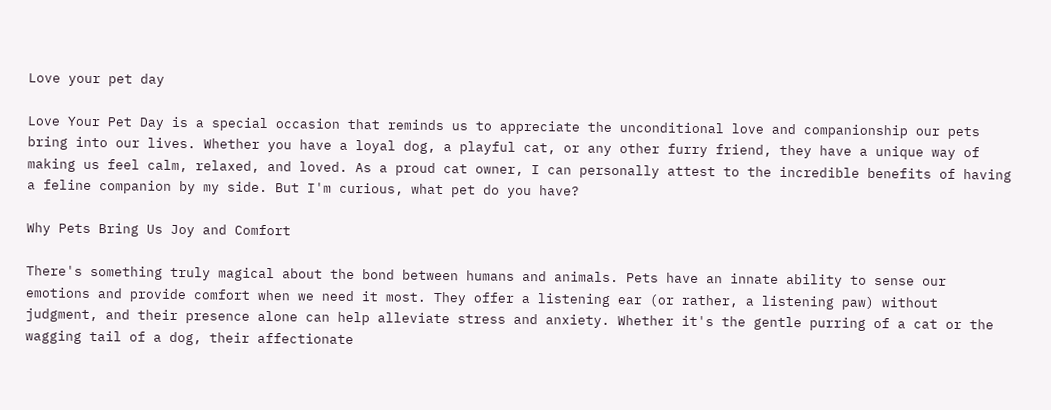Love your pet day

Love Your Pet Day is a special occasion that reminds us to appreciate the unconditional love and companionship our pets bring into our lives. Whether you have a loyal dog, a playful cat, or any other furry friend, they have a unique way of making us feel calm, relaxed, and loved. As a proud cat owner, I can personally attest to the incredible benefits of having a feline companion by my side. But I'm curious, what pet do you have?

Why Pets Bring Us Joy and Comfort

There's something truly magical about the bond between humans and animals. Pets have an innate ability to sense our emotions and provide comfort when we need it most. They offer a listening ear (or rather, a listening paw) without judgment, and their presence alone can help alleviate stress and anxiety. Whether it's the gentle purring of a cat or the wagging tail of a dog, their affectionate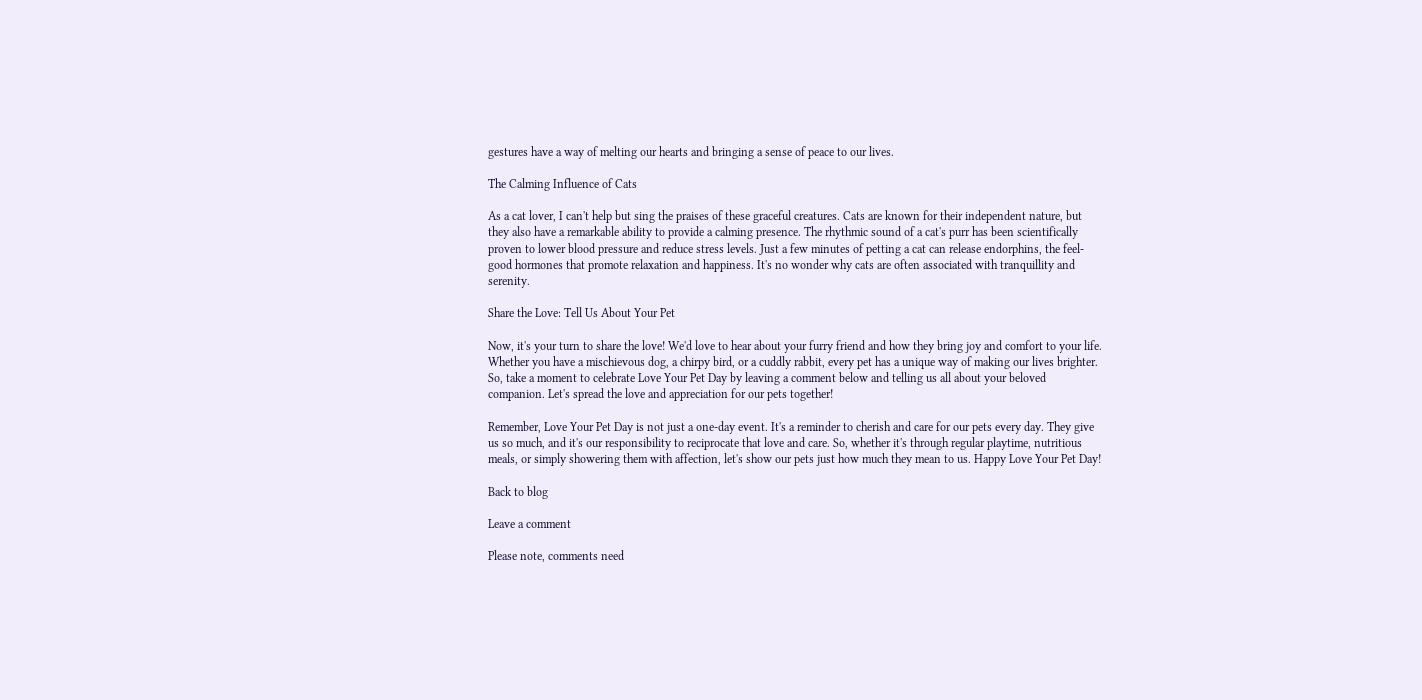gestures have a way of melting our hearts and bringing a sense of peace to our lives.

The Calming Influence of Cats

As a cat lover, I can't help but sing the praises of these graceful creatures. Cats are known for their independent nature, but they also have a remarkable ability to provide a calming presence. The rhythmic sound of a cat's purr has been scientifically proven to lower blood pressure and reduce stress levels. Just a few minutes of petting a cat can release endorphins, the feel-good hormones that promote relaxation and happiness. It's no wonder why cats are often associated with tranquillity and serenity.

Share the Love: Tell Us About Your Pet

Now, it's your turn to share the love! We'd love to hear about your furry friend and how they bring joy and comfort to your life. Whether you have a mischievous dog, a chirpy bird, or a cuddly rabbit, every pet has a unique way of making our lives brighter. So, take a moment to celebrate Love Your Pet Day by leaving a comment below and telling us all about your beloved companion. Let's spread the love and appreciation for our pets together!

Remember, Love Your Pet Day is not just a one-day event. It's a reminder to cherish and care for our pets every day. They give us so much, and it's our responsibility to reciprocate that love and care. So, whether it's through regular playtime, nutritious meals, or simply showering them with affection, let's show our pets just how much they mean to us. Happy Love Your Pet Day!

Back to blog

Leave a comment

Please note, comments need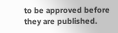to be approved before they are published.